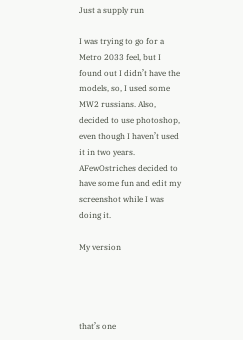Just a supply run

I was trying to go for a Metro 2033 feel, but I found out I didn’t have the models, so, I used some MW2 russians. Also, decided to use photoshop, even though I haven’t used it in two years. AFewOstriches decided to have some fun and edit my screenshot while I was doing it.

My version




that’s one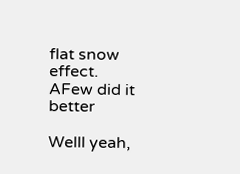flat snow effect. AFew did it better

Welll yeah,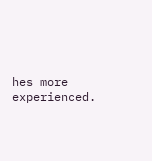hes more experienced.